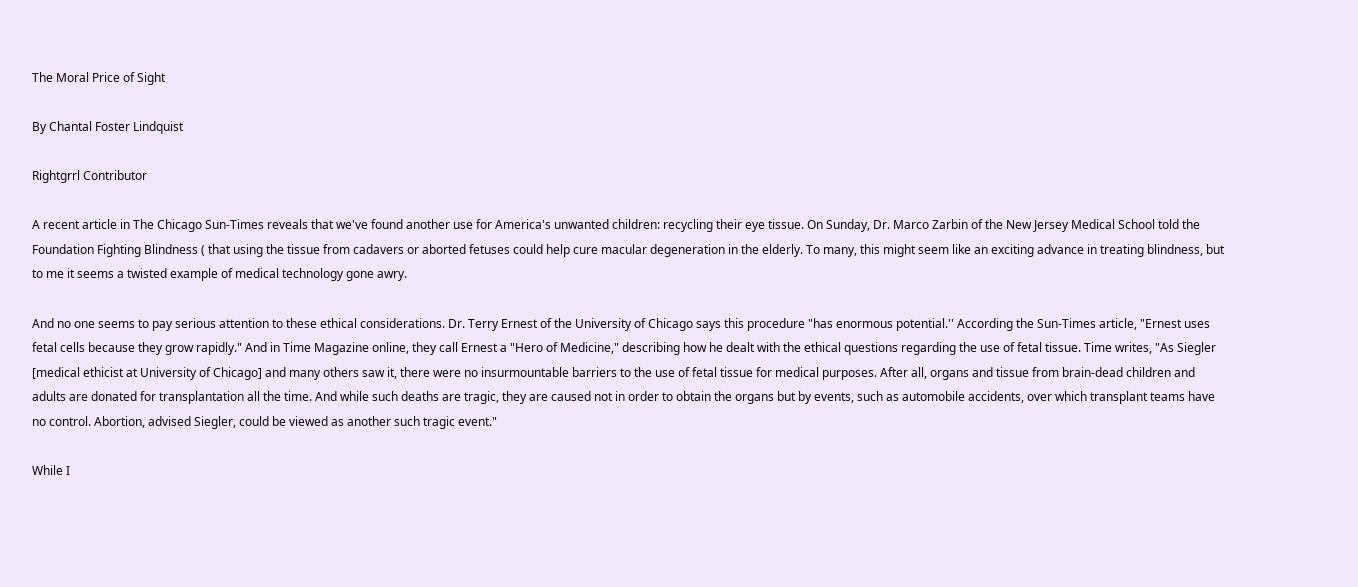The Moral Price of Sight

By Chantal Foster Lindquist

Rightgrrl Contributor

A recent article in The Chicago Sun-Times reveals that we've found another use for America's unwanted children: recycling their eye tissue. On Sunday, Dr. Marco Zarbin of the New Jersey Medical School told the Foundation Fighting Blindness ( that using the tissue from cadavers or aborted fetuses could help cure macular degeneration in the elderly. To many, this might seem like an exciting advance in treating blindness, but to me it seems a twisted example of medical technology gone awry.

And no one seems to pay serious attention to these ethical considerations. Dr. Terry Ernest of the University of Chicago says this procedure "has enormous potential.'' According the Sun-Times article, "Ernest uses fetal cells because they grow rapidly." And in Time Magazine online, they call Ernest a "Hero of Medicine," describing how he dealt with the ethical questions regarding the use of fetal tissue. Time writes, "As Siegler [medical ethicist at University of Chicago] and many others saw it, there were no insurmountable barriers to the use of fetal tissue for medical purposes. After all, organs and tissue from brain-dead children and adults are donated for transplantation all the time. And while such deaths are tragic, they are caused not in order to obtain the organs but by events, such as automobile accidents, over which transplant teams have no control. Abortion, advised Siegler, could be viewed as another such tragic event."

While I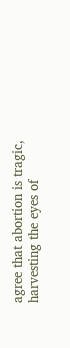agree that abortion is tragic, harvesting the eyes of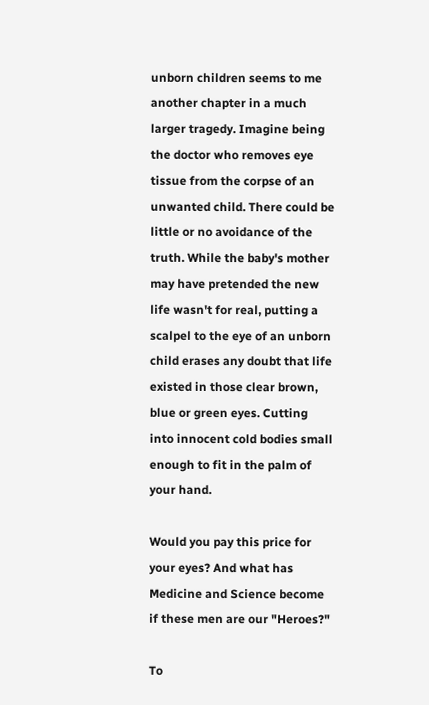unborn children seems to me another chapter in a much larger tragedy. Imagine being the doctor who removes eye tissue from the corpse of an unwanted child. There could be little or no avoidance of the truth. While the baby's mother may have pretended the new life wasn't for real, putting a scalpel to the eye of an unborn child erases any doubt that life existed in those clear brown, blue or green eyes. Cutting into innocent cold bodies small enough to fit in the palm of your hand.

Would you pay this price for your eyes? And what has Medicine and Science become if these men are our "Heroes?"

To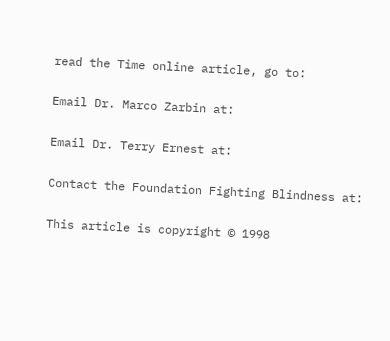read the Time online article, go to:

Email Dr. Marco Zarbin at:

Email Dr. Terry Ernest at:

Contact the Foundation Fighting Blindness at:

This article is copyright © 1998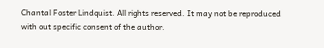Chantal Foster Lindquist. All rights reserved. It may not be reproduced with out specific consent of the author.